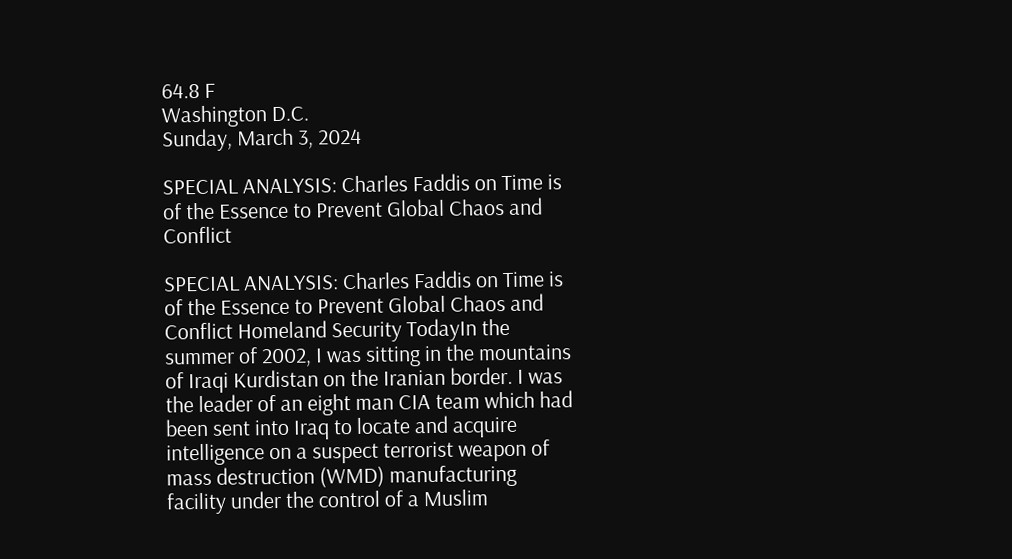64.8 F
Washington D.C.
Sunday, March 3, 2024

SPECIAL ANALYSIS: Charles Faddis on Time is of the Essence to Prevent Global Chaos and Conflict

SPECIAL ANALYSIS: Charles Faddis on Time is of the Essence to Prevent Global Chaos and Conflict Homeland Security TodayIn the summer of 2002, I was sitting in the mountains of Iraqi Kurdistan on the Iranian border. I was the leader of an eight man CIA team which had been sent into Iraq to locate and acquire intelligence on a suspect terrorist weapon of mass destruction (WMD) manufacturing facility under the control of a Muslim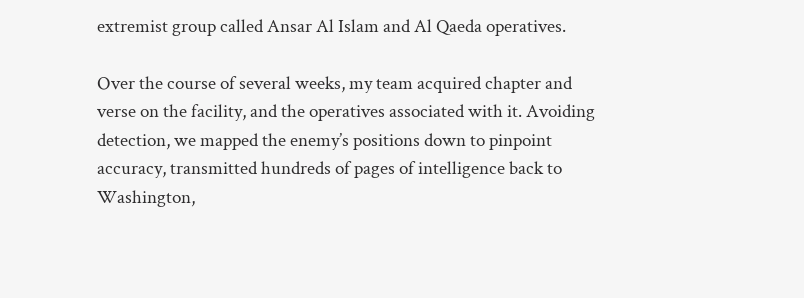extremist group called Ansar Al Islam and Al Qaeda operatives.

Over the course of several weeks, my team acquired chapter and verse on the facility, and the operatives associated with it. Avoiding detection, we mapped the enemy’s positions down to pinpoint accuracy, transmitted hundreds of pages of intelligence back to Washington,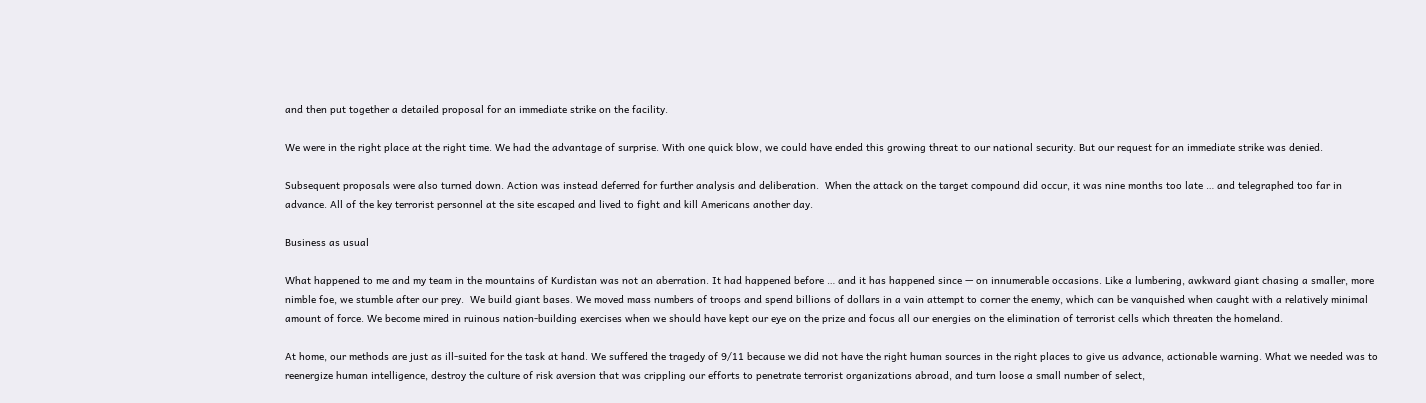and then put together a detailed proposal for an immediate strike on the facility.

We were in the right place at the right time. We had the advantage of surprise. With one quick blow, we could have ended this growing threat to our national security. But our request for an immediate strike was denied.

Subsequent proposals were also turned down. Action was instead deferred for further analysis and deliberation.  When the attack on the target compound did occur, it was nine months too late … and telegraphed too far in advance. All of the key terrorist personnel at the site escaped and lived to fight and kill Americans another day.

Business as usual

What happened to me and my team in the mountains of Kurdistan was not an aberration. It had happened before … and it has happened since — on innumerable occasions. Like a lumbering, awkward giant chasing a smaller, more nimble foe, we stumble after our prey.  We build giant bases. We moved mass numbers of troops and spend billions of dollars in a vain attempt to corner the enemy, which can be vanquished when caught with a relatively minimal amount of force. We become mired in ruinous nation-building exercises when we should have kept our eye on the prize and focus all our energies on the elimination of terrorist cells which threaten the homeland.

At home, our methods are just as ill-suited for the task at hand. We suffered the tragedy of 9/11 because we did not have the right human sources in the right places to give us advance, actionable warning. What we needed was to reenergize human intelligence, destroy the culture of risk aversion that was crippling our efforts to penetrate terrorist organizations abroad, and turn loose a small number of select,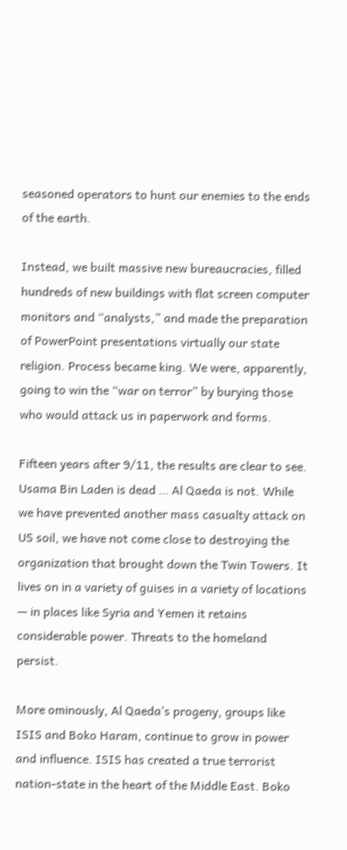seasoned operators to hunt our enemies to the ends of the earth.

Instead, we built massive new bureaucracies, filled hundreds of new buildings with flat screen computer monitors and “analysts,” and made the preparation of PowerPoint presentations virtually our state religion. Process became king. We were, apparently, going to win the “war on terror” by burying those who would attack us in paperwork and forms.

Fifteen years after 9/11, the results are clear to see. Usama Bin Laden is dead … Al Qaeda is not. While we have prevented another mass casualty attack on US soil, we have not come close to destroying the organization that brought down the Twin Towers. It lives on in a variety of guises in a variety of locations — in places like Syria and Yemen it retains considerable power. Threats to the homeland persist.

More ominously, Al Qaeda’s progeny, groups like ISIS and Boko Haram, continue to grow in power and influence. ISIS has created a true terrorist nation-state in the heart of the Middle East. Boko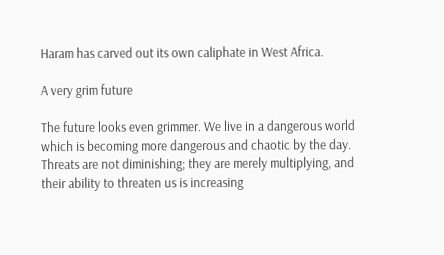Haram has carved out its own caliphate in West Africa.

A very grim future

The future looks even grimmer. We live in a dangerous world which is becoming more dangerous and chaotic by the day. Threats are not diminishing; they are merely multiplying, and their ability to threaten us is increasing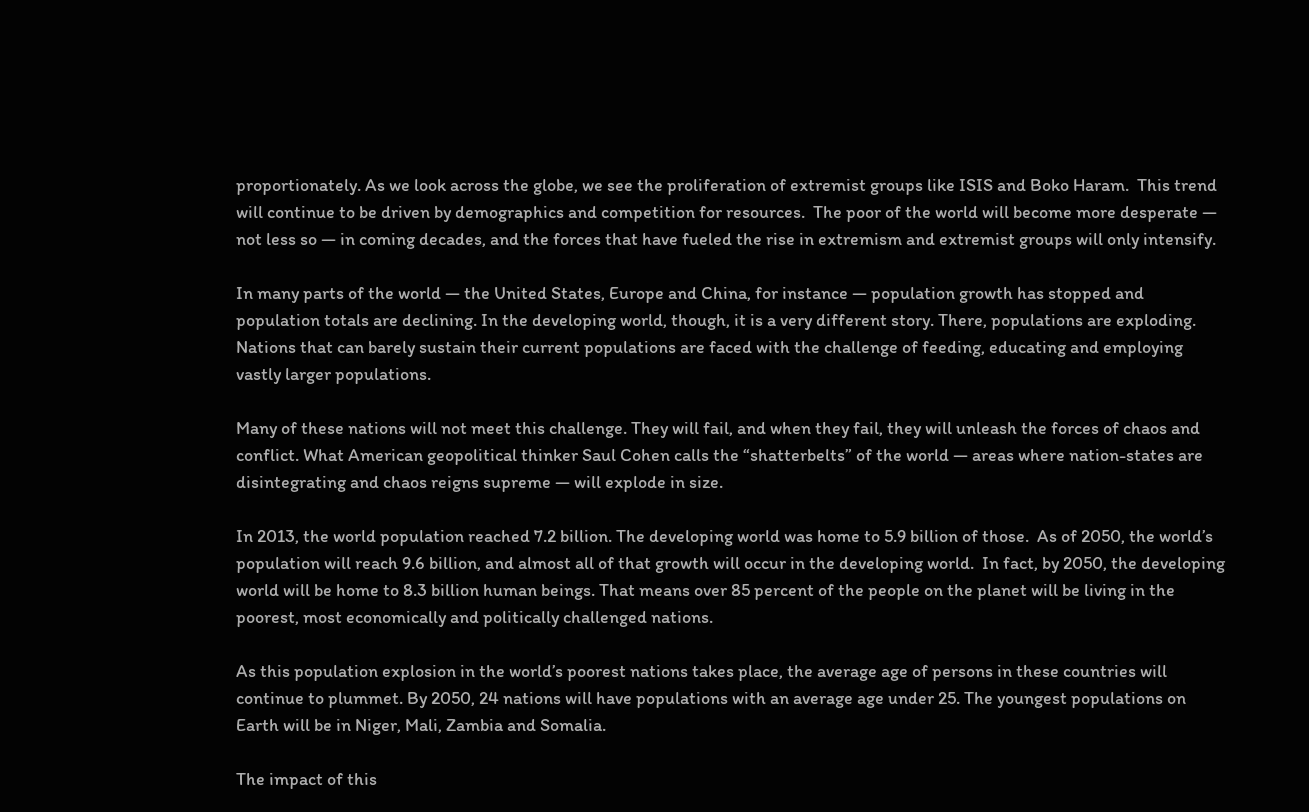proportionately. As we look across the globe, we see the proliferation of extremist groups like ISIS and Boko Haram.  This trend will continue to be driven by demographics and competition for resources.  The poor of the world will become more desperate — not less so — in coming decades, and the forces that have fueled the rise in extremism and extremist groups will only intensify.

In many parts of the world — the United States, Europe and China, for instance — population growth has stopped and population totals are declining. In the developing world, though, it is a very different story. There, populations are exploding. Nations that can barely sustain their current populations are faced with the challenge of feeding, educating and employing vastly larger populations.

Many of these nations will not meet this challenge. They will fail, and when they fail, they will unleash the forces of chaos and conflict. What American geopolitical thinker Saul Cohen calls the “shatterbelts” of the world — areas where nation-states are disintegrating and chaos reigns supreme — will explode in size.

In 2013, the world population reached 7.2 billion. The developing world was home to 5.9 billion of those.  As of 2050, the world’s population will reach 9.6 billion, and almost all of that growth will occur in the developing world.  In fact, by 2050, the developing world will be home to 8.3 billion human beings. That means over 85 percent of the people on the planet will be living in the poorest, most economically and politically challenged nations.

As this population explosion in the world’s poorest nations takes place, the average age of persons in these countries will continue to plummet. By 2050, 24 nations will have populations with an average age under 25. The youngest populations on Earth will be in Niger, Mali, Zambia and Somalia.

The impact of this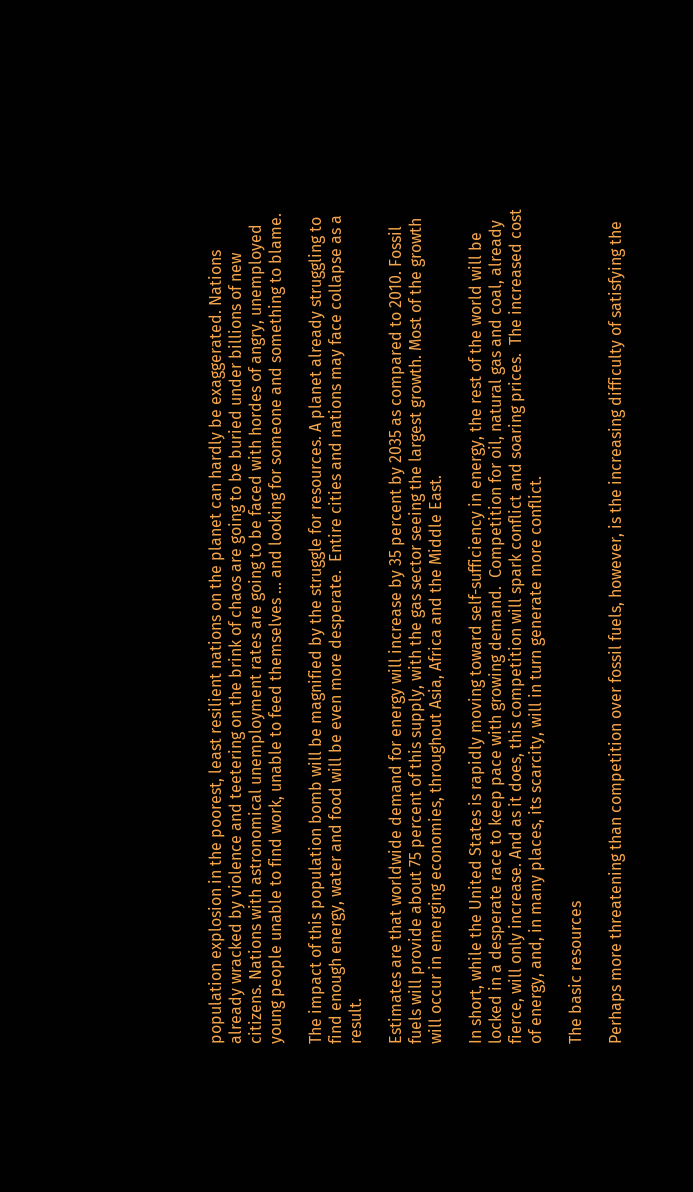population explosion in the poorest, least resilient nations on the planet can hardly be exaggerated. Nations already wracked by violence and teetering on the brink of chaos are going to be buried under billions of new citizens. Nations with astronomical unemployment rates are going to be faced with hordes of angry, unemployed young people unable to find work, unable to feed themselves … and looking for someone and something to blame.

The impact of this population bomb will be magnified by the struggle for resources. A planet already struggling to find enough energy, water and food will be even more desperate.  Entire cities and nations may face collapse as a result.

Estimates are that worldwide demand for energy will increase by 35 percent by 2035 as compared to 2010. Fossil fuels will provide about 75 percent of this supply, with the gas sector seeing the largest growth. Most of the growth will occur in emerging economies, throughout Asia, Africa and the Middle East.

In short, while the United States is rapidly moving toward self-sufficiency in energy, the rest of the world will be locked in a desperate race to keep pace with growing demand.  Competition for oil, natural gas and coal, already fierce, will only increase. And as it does, this competition will spark conflict and soaring prices.  The increased cost of energy, and, in many places, its scarcity, will in turn generate more conflict.

The basic resources

Perhaps more threatening than competition over fossil fuels, however, is the increasing difficulty of satisfying the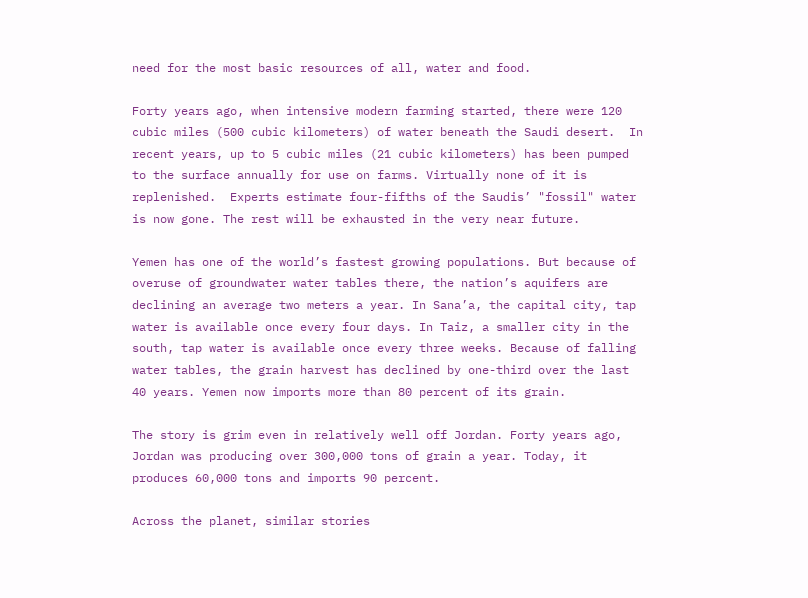need for the most basic resources of all, water and food.

Forty years ago, when intensive modern farming started, there were 120 cubic miles (500 cubic kilometers) of water beneath the Saudi desert.  In recent years, up to 5 cubic miles (21 cubic kilometers) has been pumped to the surface annually for use on farms. Virtually none of it is replenished.  Experts estimate four-fifths of the Saudis’ "fossil" water is now gone. The rest will be exhausted in the very near future.

Yemen has one of the world’s fastest growing populations. But because of overuse of groundwater water tables there, the nation’s aquifers are declining an average two meters a year. In Sana’a, the capital city, tap water is available once every four days. In Taiz, a smaller city in the south, tap water is available once every three weeks. Because of falling water tables, the grain harvest has declined by one-third over the last 40 years. Yemen now imports more than 80 percent of its grain.

The story is grim even in relatively well off Jordan. Forty years ago, Jordan was producing over 300,000 tons of grain a year. Today, it produces 60,000 tons and imports 90 percent.

Across the planet, similar stories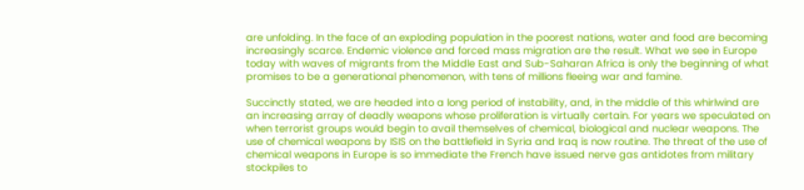are unfolding. In the face of an exploding population in the poorest nations, water and food are becoming increasingly scarce. Endemic violence and forced mass migration are the result. What we see in Europe today with waves of migrants from the Middle East and Sub-Saharan Africa is only the beginning of what promises to be a generational phenomenon, with tens of millions fleeing war and famine.

Succinctly stated, we are headed into a long period of instability, and, in the middle of this whirlwind are an increasing array of deadly weapons whose proliferation is virtually certain. For years we speculated on when terrorist groups would begin to avail themselves of chemical, biological and nuclear weapons. The use of chemical weapons by ISIS on the battlefield in Syria and Iraq is now routine. The threat of the use of chemical weapons in Europe is so immediate the French have issued nerve gas antidotes from military stockpiles to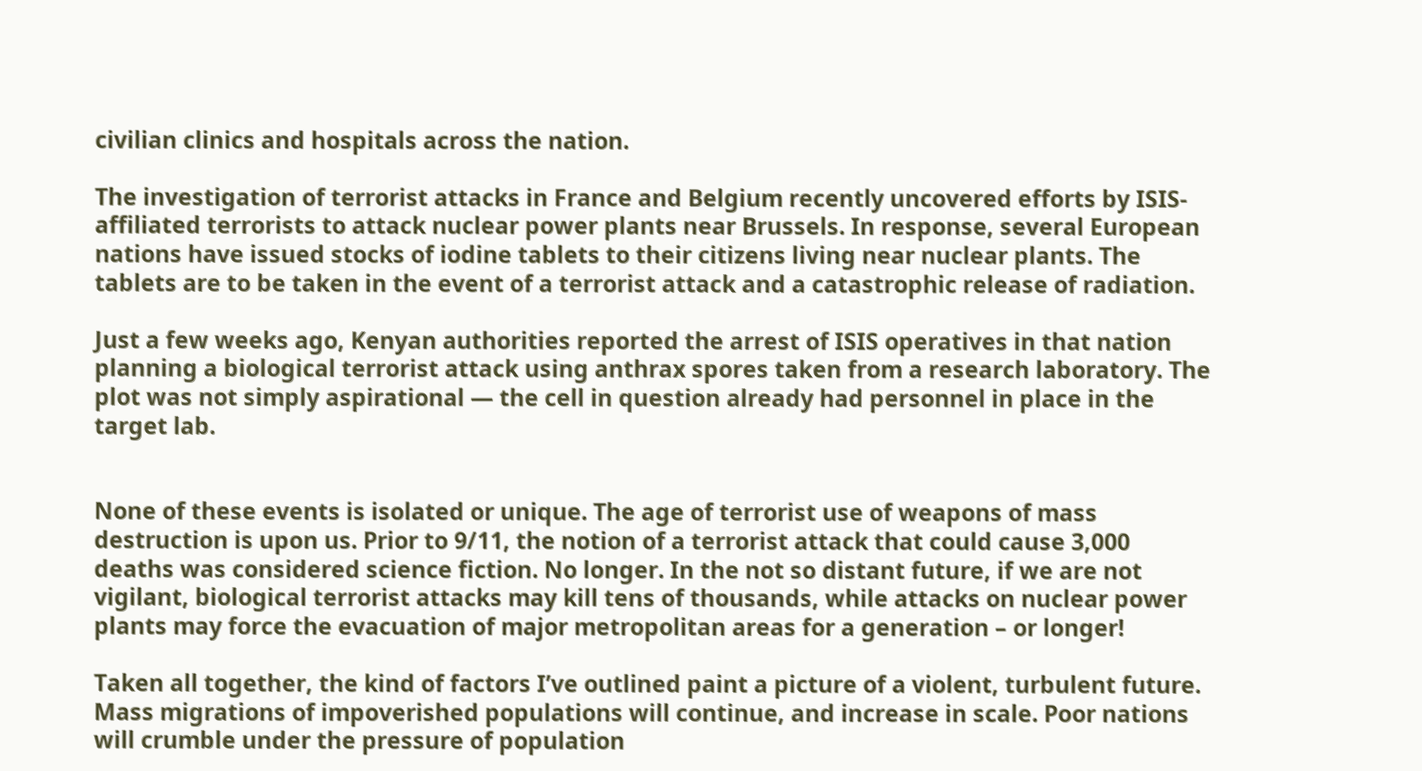civilian clinics and hospitals across the nation.

The investigation of terrorist attacks in France and Belgium recently uncovered efforts by ISIS-affiliated terrorists to attack nuclear power plants near Brussels. In response, several European nations have issued stocks of iodine tablets to their citizens living near nuclear plants. The tablets are to be taken in the event of a terrorist attack and a catastrophic release of radiation.

Just a few weeks ago, Kenyan authorities reported the arrest of ISIS operatives in that nation planning a biological terrorist attack using anthrax spores taken from a research laboratory. The plot was not simply aspirational — the cell in question already had personnel in place in the target lab.


None of these events is isolated or unique. The age of terrorist use of weapons of mass destruction is upon us. Prior to 9/11, the notion of a terrorist attack that could cause 3,000 deaths was considered science fiction. No longer. In the not so distant future, if we are not vigilant, biological terrorist attacks may kill tens of thousands, while attacks on nuclear power plants may force the evacuation of major metropolitan areas for a generation – or longer!

Taken all together, the kind of factors I’ve outlined paint a picture of a violent, turbulent future.  Mass migrations of impoverished populations will continue, and increase in scale. Poor nations will crumble under the pressure of population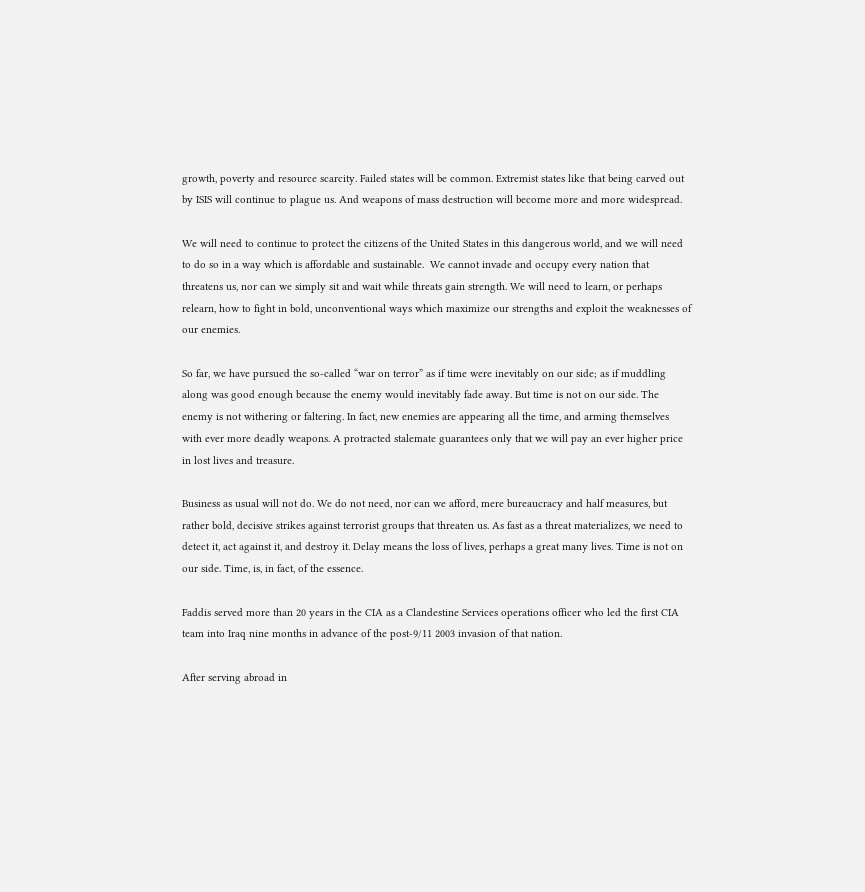growth, poverty and resource scarcity. Failed states will be common. Extremist states like that being carved out by ISIS will continue to plague us. And weapons of mass destruction will become more and more widespread.

We will need to continue to protect the citizens of the United States in this dangerous world, and we will need to do so in a way which is affordable and sustainable.  We cannot invade and occupy every nation that threatens us, nor can we simply sit and wait while threats gain strength. We will need to learn, or perhaps relearn, how to fight in bold, unconventional ways which maximize our strengths and exploit the weaknesses of our enemies.

So far, we have pursued the so-called “war on terror” as if time were inevitably on our side; as if muddling along was good enough because the enemy would inevitably fade away. But time is not on our side. The enemy is not withering or faltering. In fact, new enemies are appearing all the time, and arming themselves with ever more deadly weapons. A protracted stalemate guarantees only that we will pay an ever higher price in lost lives and treasure.

Business as usual will not do. We do not need, nor can we afford, mere bureaucracy and half measures, but rather bold, decisive strikes against terrorist groups that threaten us. As fast as a threat materializes, we need to detect it, act against it, and destroy it. Delay means the loss of lives, perhaps a great many lives. Time is not on our side. Time, is, in fact, of the essence.

Faddis served more than 20 years in the CIA as a Clandestine Services operations officer who led the first CIA team into Iraq nine months in advance of the post-9/11 2003 invasion of that nation.

After serving abroad in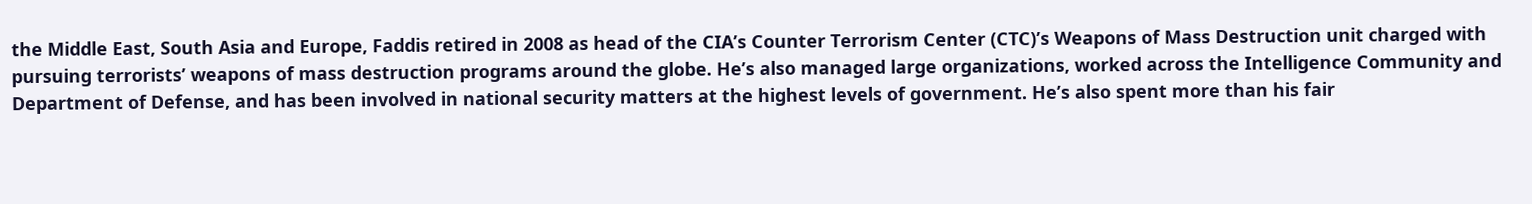the Middle East, South Asia and Europe, Faddis retired in 2008 as head of the CIA’s Counter Terrorism Center (CTC)’s Weapons of Mass Destruction unit charged with pursuing terrorists’ weapons of mass destruction programs around the globe. He’s also managed large organizations, worked across the Intelligence Community and Department of Defense, and has been involved in national security matters at the highest levels of government. He’s also spent more than his fair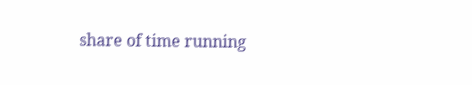share of time running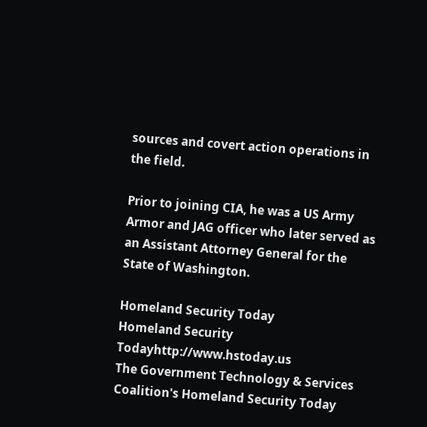sources and covert action operations in the field.

Prior to joining CIA, he was a US Army Armor and JAG officer who later served as an Assistant Attorney General for the State of Washington.

Homeland Security Today
Homeland Security Todayhttp://www.hstoday.us
The Government Technology & Services Coalition's Homeland Security Today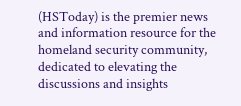(HSToday) is the premier news and information resource for the homeland security community, dedicated to elevating the discussions and insights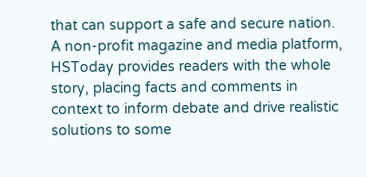that can support a safe and secure nation. A non-profit magazine and media platform, HSToday provides readers with the whole story, placing facts and comments in context to inform debate and drive realistic solutions to some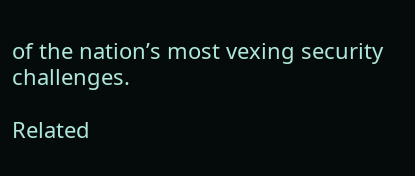of the nation’s most vexing security challenges.

Related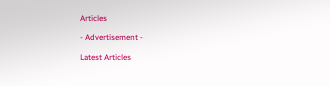Articles

- Advertisement -

Latest Articles